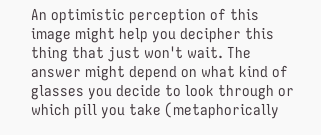An optimistic perception of this image might help you decipher this thing that just won't wait. The answer might depend on what kind of glasses you decide to look through or which pill you take (metaphorically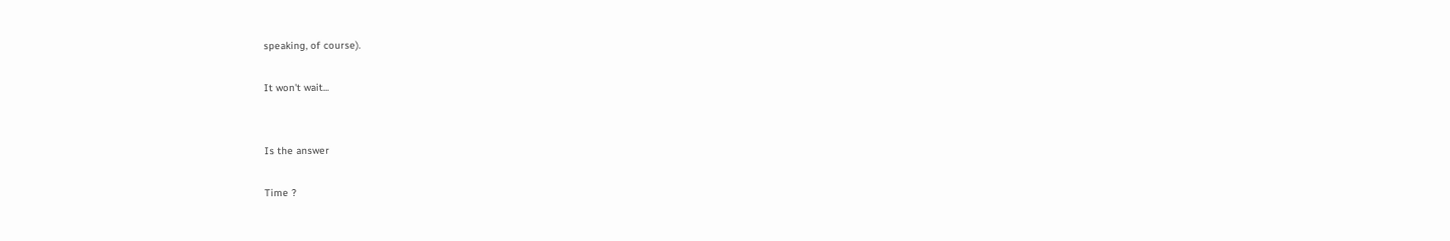speaking, of course).

It won't wait...


Is the answer

Time ?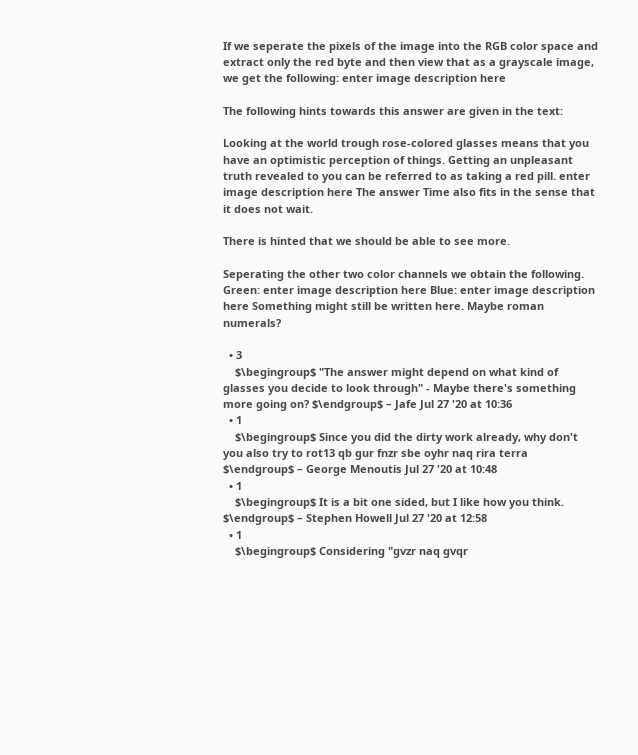If we seperate the pixels of the image into the RGB color space and extract only the red byte and then view that as a grayscale image, we get the following: enter image description here

The following hints towards this answer are given in the text:

Looking at the world trough rose-colored glasses means that you have an optimistic perception of things. Getting an unpleasant truth revealed to you can be referred to as taking a red pill. enter image description here The answer Time also fits in the sense that it does not wait.

There is hinted that we should be able to see more.

Seperating the other two color channels we obtain the following. Green: enter image description here Blue: enter image description here Something might still be written here. Maybe roman numerals?

  • 3
    $\begingroup$ "The answer might depend on what kind of glasses you decide to look through" - Maybe there's something more going on? $\endgroup$ – Jafe Jul 27 '20 at 10:36
  • 1
    $\begingroup$ Since you did the dirty work already, why don't you also try to rot13 qb gur fnzr sbe oyhr naq rira terra $\endgroup$ – George Menoutis Jul 27 '20 at 10:48
  • 1
    $\begingroup$ It is a bit one sided, but I like how you think. $\endgroup$ – Stephen Howell Jul 27 '20 at 12:58
  • 1
    $\begingroup$ Considering "gvzr naq gvqr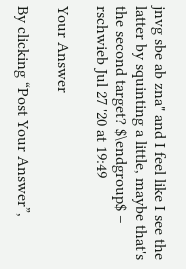jnvg sbe ab zna" and I feel like I see the latter by squinting a little, maybe that's the second target? $\endgroup$ – rschwieb Jul 27 '20 at 19:49

Your Answer

By clicking “Post Your Answer”,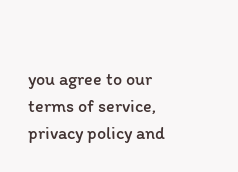you agree to our terms of service, privacy policy and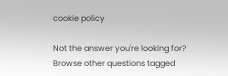cookie policy

Not the answer you're looking for? Browse other questions tagged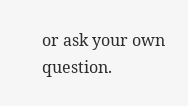or ask your own question.